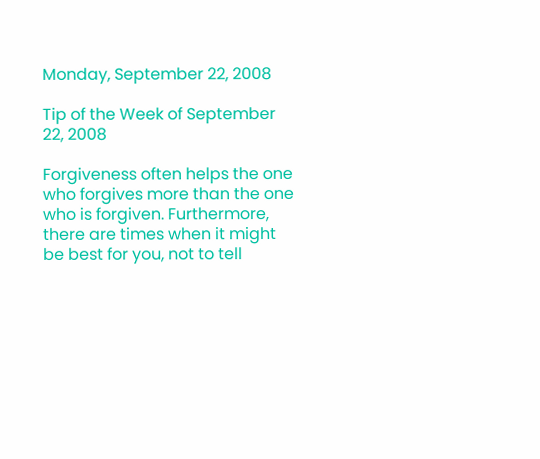Monday, September 22, 2008

Tip of the Week of September 22, 2008

Forgiveness often helps the one who forgives more than the one who is forgiven. Furthermore, there are times when it might be best for you, not to tell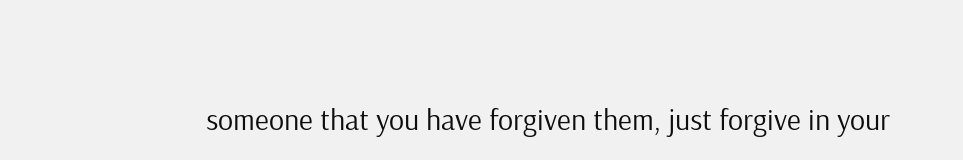someone that you have forgiven them, just forgive in your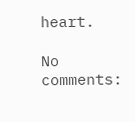heart.

No comments: